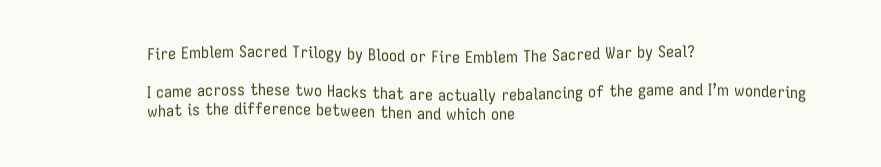Fire Emblem Sacred Trilogy by Blood or Fire Emblem The Sacred War by Seal?

I came across these two Hacks that are actually rebalancing of the game and I’m wondering what is the difference between then and which one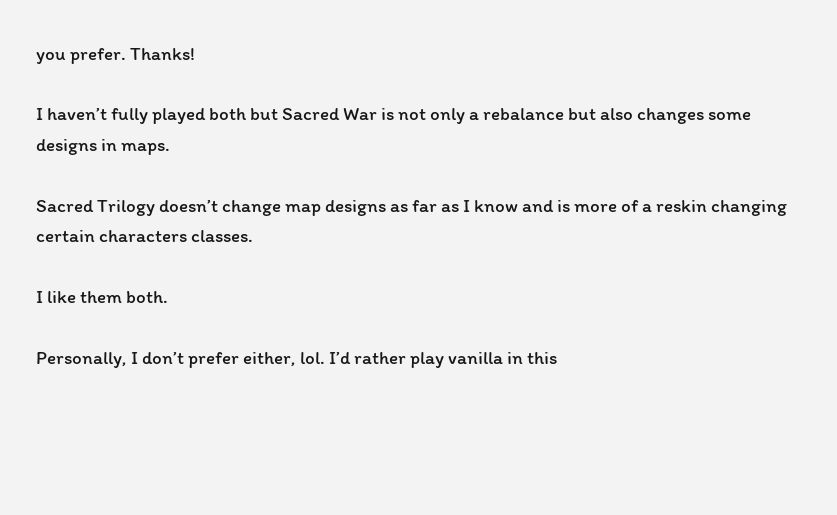you prefer. Thanks!

I haven’t fully played both but Sacred War is not only a rebalance but also changes some designs in maps.

Sacred Trilogy doesn’t change map designs as far as I know and is more of a reskin changing certain characters classes.

I like them both.

Personally, I don’t prefer either, lol. I’d rather play vanilla in this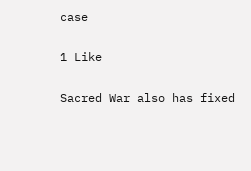case

1 Like

Sacred War also has fixed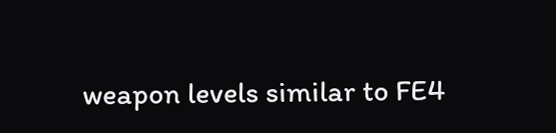weapon levels similar to FE4